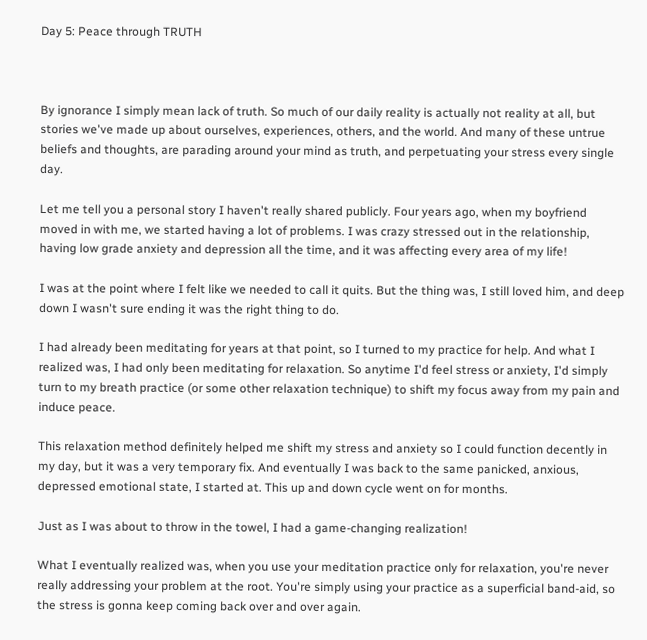Day 5: Peace through TRUTH



By ignorance I simply mean lack of truth. So much of our daily reality is actually not reality at all, but stories we've made up about ourselves, experiences, others, and the world. And many of these untrue beliefs and thoughts, are parading around your mind as truth, and perpetuating your stress every single day.

Let me tell you a personal story I haven't really shared publicly. Four years ago, when my boyfriend moved in with me, we started having a lot of problems. I was crazy stressed out in the relationship, having low grade anxiety and depression all the time, and it was affecting every area of my life!

I was at the point where I felt like we needed to call it quits. But the thing was, I still loved him, and deep down I wasn't sure ending it was the right thing to do.

I had already been meditating for years at that point, so I turned to my practice for help. And what I realized was, I had only been meditating for relaxation. So anytime I'd feel stress or anxiety, I'd simply turn to my breath practice (or some other relaxation technique) to shift my focus away from my pain and induce peace.

This relaxation method definitely helped me shift my stress and anxiety so I could function decently in my day, but it was a very temporary fix. And eventually I was back to the same panicked, anxious, depressed emotional state, I started at. This up and down cycle went on for months.

Just as I was about to throw in the towel, I had a game-changing realization!

What I eventually realized was, when you use your meditation practice only for relaxation, you're never really addressing your problem at the root. You're simply using your practice as a superficial band-aid, so the stress is gonna keep coming back over and over again.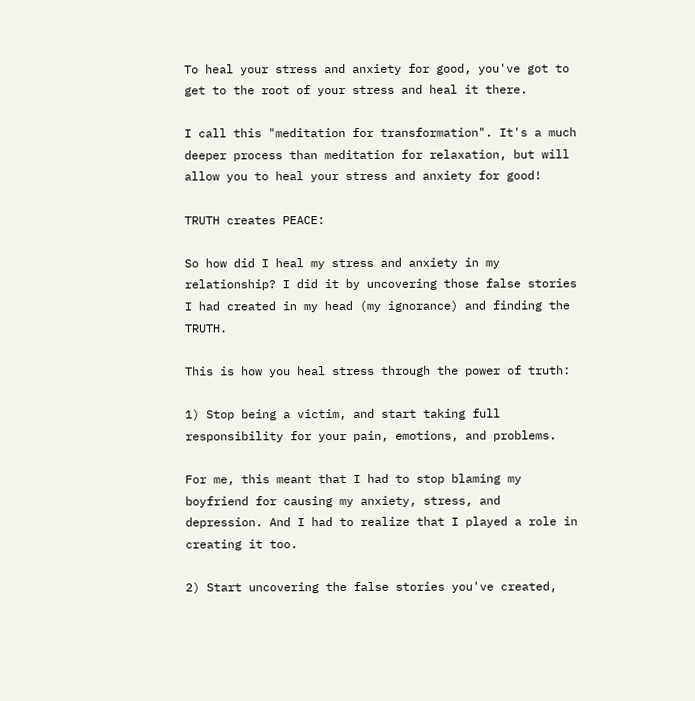To heal your stress and anxiety for good, you've got to get to the root of your stress and heal it there.

I call this "meditation for transformation". It's a much deeper process than meditation for relaxation, but will allow you to heal your stress and anxiety for good!

TRUTH creates PEACE:

So how did I heal my stress and anxiety in my relationship? I did it by uncovering those false stories I had created in my head (my ignorance) and finding the TRUTH.

This is how you heal stress through the power of truth:

1) Stop being a victim, and start taking full responsibility for your pain, emotions, and problems.

For me, this meant that I had to stop blaming my boyfriend for causing my anxiety, stress, and depression. And I had to realize that I played a role in creating it too.

2) Start uncovering the false stories you've created,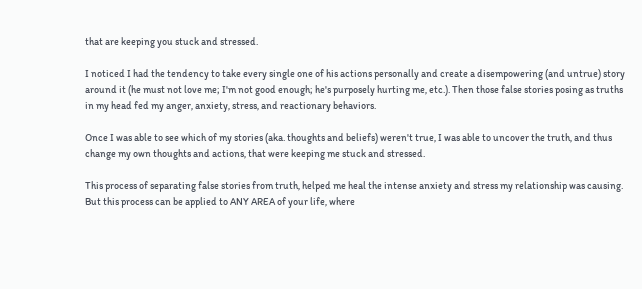that are keeping you stuck and stressed.

I noticed I had the tendency to take every single one of his actions personally and create a disempowering (and untrue) story around it (he must not love me; I'm not good enough; he's purposely hurting me, etc.). Then those false stories posing as truths in my head fed my anger, anxiety, stress, and reactionary behaviors.

Once I was able to see which of my stories (aka. thoughts and beliefs) weren't true, I was able to uncover the truth, and thus change my own thoughts and actions, that were keeping me stuck and stressed.

This process of separating false stories from truth, helped me heal the intense anxiety and stress my relationship was causing. But this process can be applied to ANY AREA of your life, where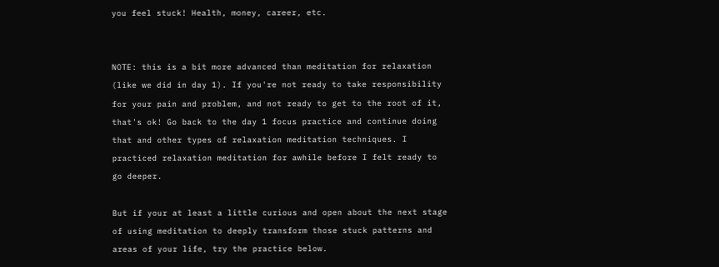you feel stuck! Health, money, career, etc.


NOTE: this is a bit more advanced than meditation for relaxation (like we did in day 1). If you're not ready to take responsibility for your pain and problem, and not ready to get to the root of it, that's ok! Go back to the day 1 focus practice and continue doing that and other types of relaxation meditation techniques. I practiced relaxation meditation for awhile before I felt ready to go deeper.

But if your at least a little curious and open about the next stage of using meditation to deeply transform those stuck patterns and areas of your life, try the practice below.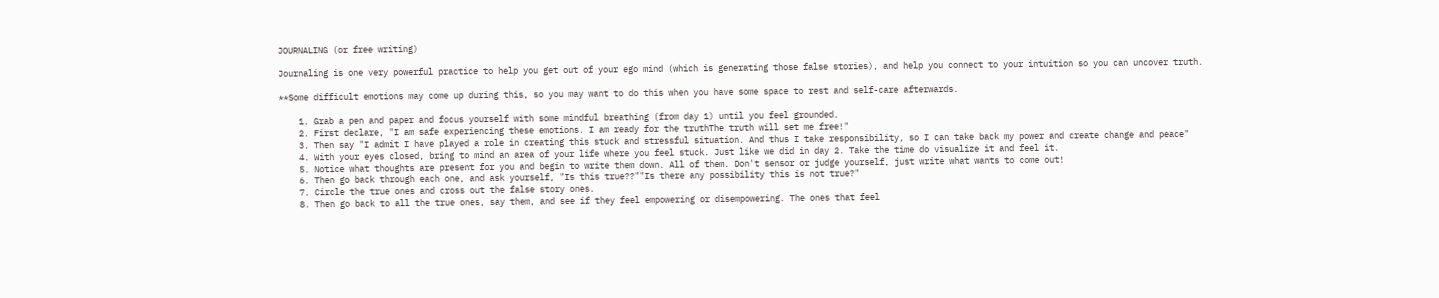JOURNALING (or free writing)

Journaling is one very powerful practice to help you get out of your ego mind (which is generating those false stories), and help you connect to your intuition so you can uncover truth.

**Some difficult emotions may come up during this, so you may want to do this when you have some space to rest and self-care afterwards.

    1. Grab a pen and paper and focus yourself with some mindful breathing (from day 1) until you feel grounded.
    2. First declare, "I am safe experiencing these emotions. I am ready for the truthThe truth will set me free!"
    3. Then say "I admit I have played a role in creating this stuck and stressful situation. And thus I take responsibility, so I can take back my power and create change and peace"
    4. With your eyes closed, bring to mind an area of your life where you feel stuck. Just like we did in day 2. Take the time do visualize it and feel it.
    5. Notice what thoughts are present for you and begin to write them down. All of them. Don't sensor or judge yourself, just write what wants to come out!
    6. Then go back through each one, and ask yourself, "Is this true??""Is there any possibility this is not true?"
    7. Circle the true ones and cross out the false story ones.
    8. Then go back to all the true ones, say them, and see if they feel empowering or disempowering. The ones that feel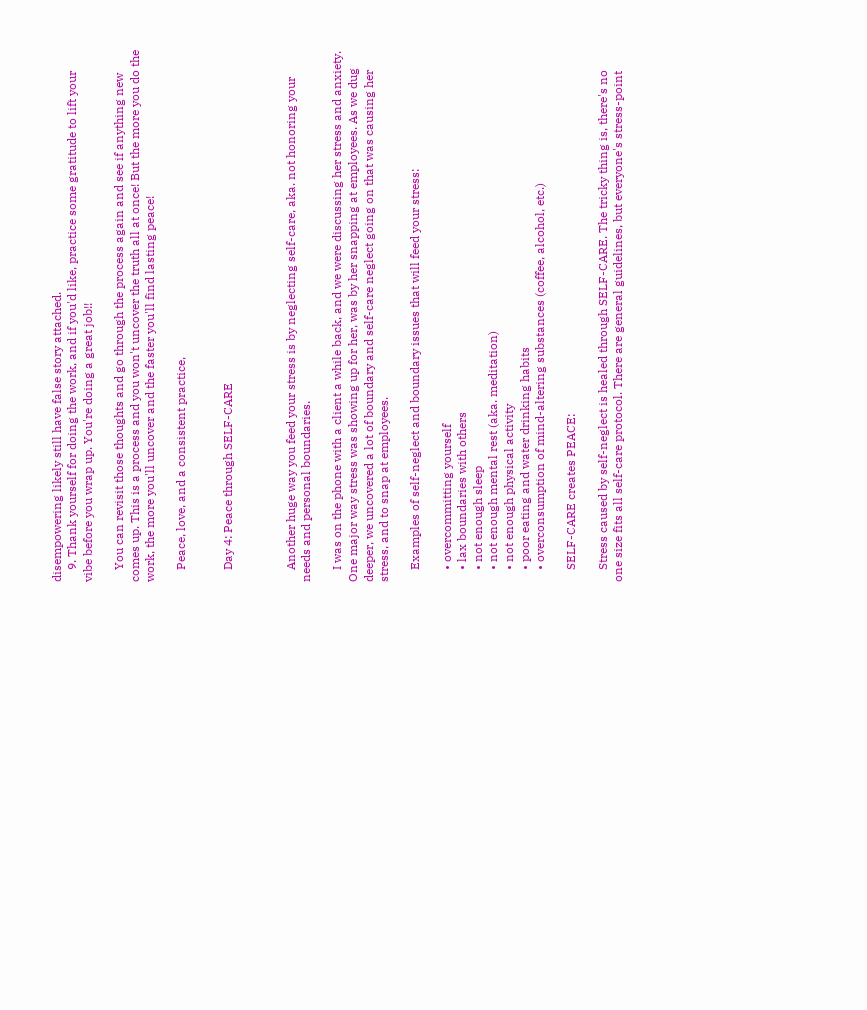disempowering likely still have false story attached.
    9. Thank yourself for doing the work, and if you'd like, practice some gratitude to lift your vibe before you wrap up. You're doing a great job!!

    You can revisit those thoughts and go through the process again and see if anything new comes up. This is a process and you won't uncover the truth all at once! But the more you do the work, the more you'll uncover and the faster you'll find lasting peace!

    Peace, love, and a consistent practice,


    Day 4: Peace through SELF-CARE



    Another huge way you feed your stress is by neglecting self-care, aka. not honoring your needs and personal boundaries.

    I was on the phone with a client a while back, and we were discussing her stress and anxiety. One major way stress was showing up for her, was by her snapping at employees. As we dug deeper, we uncovered a lot of boundary and self-care neglect going on that was causing her stress, and to snap at employees.

    Examples of self-neglect and boundary issues that will feed your stress:

    • overcommitting yourself
    • lax boundaries with others
    • not enough sleep
    • not enough mental rest (aka. meditation)
    • not enough physical activity
    • poor eating and water drinking habits
    • overconsumption of mind-altering substances (coffee, alcohol, etc.)

    SELF-CARE creates PEACE:

    Stress caused by self-neglect is healed through SELF-CARE. The tricky thing is, there's no one size fits all self-care protocol. There are general guidelines, but everyone's stress-point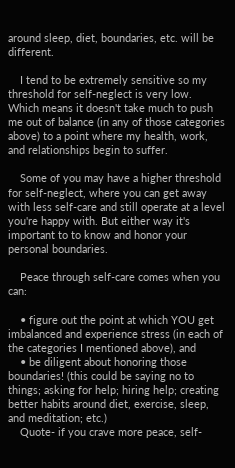around sleep, diet, boundaries, etc. will be different.

    I tend to be extremely sensitive so my threshold for self-neglect is very low. Which means it doesn't take much to push me out of balance (in any of those categories above) to a point where my health, work, and relationships begin to suffer.

    Some of you may have a higher threshold for self-neglect, where you can get away with less self-care and still operate at a level you're happy with. But either way it's important to to know and honor your personal boundaries.

    Peace through self-care comes when you can:

    • figure out the point at which YOU get imbalanced and experience stress (in each of the categories I mentioned above), and
    • be diligent about honoring those boundaries! (this could be saying no to things; asking for help; hiring help; creating better habits around diet, exercise, sleep, and meditation; etc.)
    Quote- if you crave more peace, self-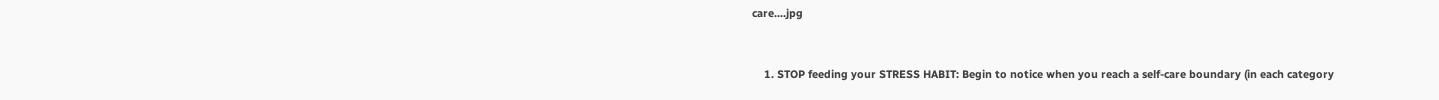care....jpg


    1. STOP feeding your STRESS HABIT: Begin to notice when you reach a self-care boundary (in each category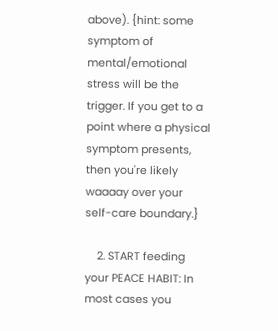above). {hint: some symptom of mental/emotional stress will be the trigger. If you get to a point where a physical symptom presents, then you're likely waaaay over your self-care boundary.}

    2. START feeding your PEACE HABIT: In most cases you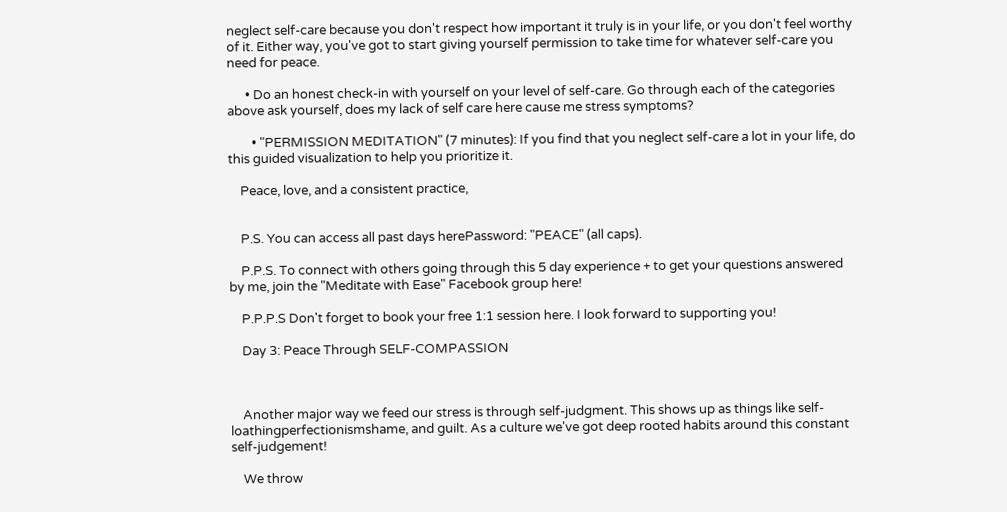neglect self-care because you don't respect how important it truly is in your life, or you don't feel worthy of it. Either way, you've got to start giving yourself permission to take time for whatever self-care you need for peace.

      • Do an honest check-in with yourself on your level of self-care. Go through each of the categories above ask yourself, does my lack of self care here cause me stress symptoms?

        • "PERMISSION MEDITATION" (7 minutes): If you find that you neglect self-care a lot in your life, do this guided visualization to help you prioritize it.

    Peace, love, and a consistent practice,


    P.S. You can access all past days herePassword: "PEACE" (all caps).

    P.P.S. To connect with others going through this 5 day experience + to get your questions answered by me, join the "Meditate with Ease" Facebook group here!

    P.P.P.S Don't forget to book your free 1:1 session here. I look forward to supporting you!

    Day 3: Peace Through SELF-COMPASSION



    Another major way we feed our stress is through self-judgment. This shows up as things like self-loathingperfectionismshame, and guilt. As a culture we've got deep rooted habits around this constant self-judgement!

    We throw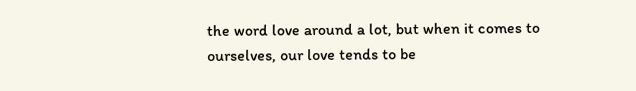the word love around a lot, but when it comes to ourselves, our love tends to be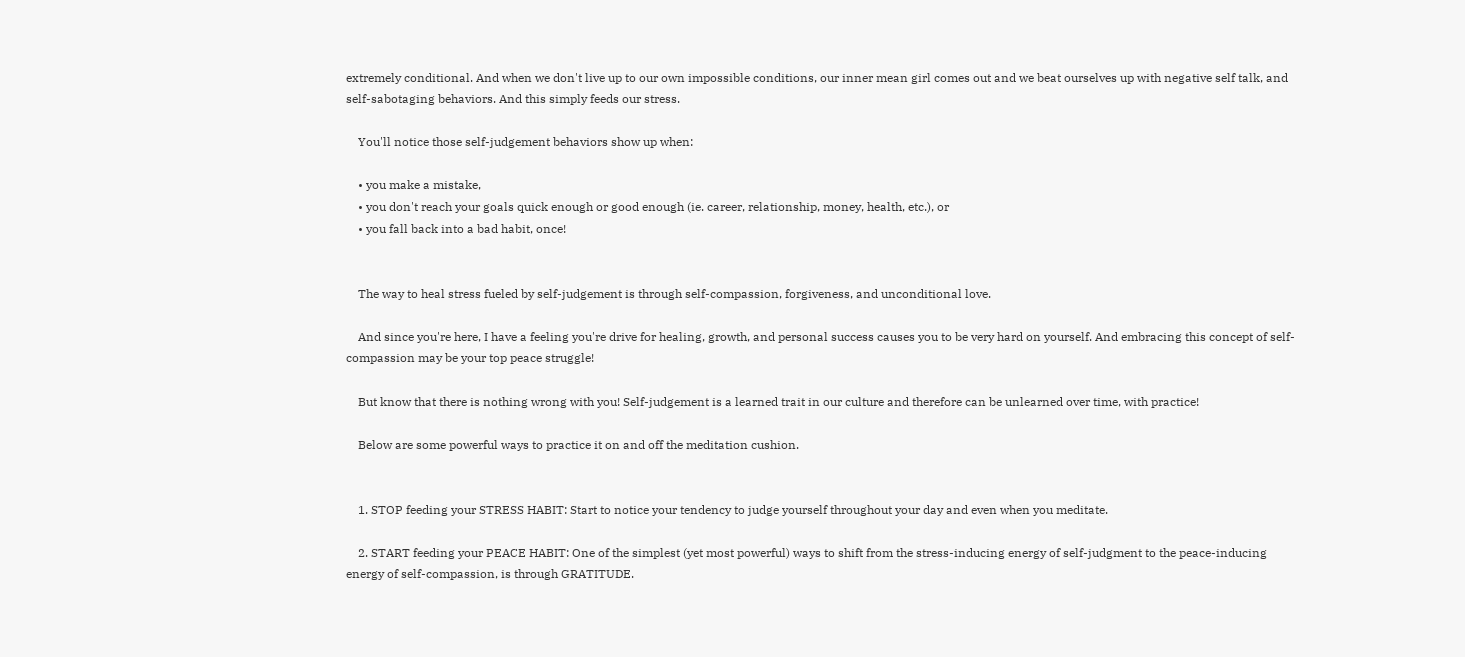extremely conditional. And when we don't live up to our own impossible conditions, our inner mean girl comes out and we beat ourselves up with negative self talk, and self-sabotaging behaviors. And this simply feeds our stress.

    You'll notice those self-judgement behaviors show up when:

    • you make a mistake,
    • you don't reach your goals quick enough or good enough (ie. career, relationship, money, health, etc.), or
    • you fall back into a bad habit, once!


    The way to heal stress fueled by self-judgement is through self-compassion, forgiveness, and unconditional love.

    And since you're here, I have a feeling you're drive for healing, growth, and personal success causes you to be very hard on yourself. And embracing this concept of self-compassion may be your top peace struggle!

    But know that there is nothing wrong with you! Self-judgement is a learned trait in our culture and therefore can be unlearned over time, with practice!

    Below are some powerful ways to practice it on and off the meditation cushion.


    1. STOP feeding your STRESS HABIT: Start to notice your tendency to judge yourself throughout your day and even when you meditate.

    2. START feeding your PEACE HABIT: One of the simplest (yet most powerful) ways to shift from the stress-inducing energy of self-judgment to the peace-inducing energy of self-compassion, is through GRATITUDE.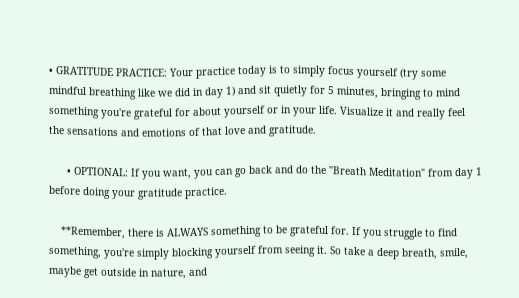• GRATITUDE PRACTICE: Your practice today is to simply focus yourself (try some mindful breathing like we did in day 1) and sit quietly for 5 minutes, bringing to mind something you're grateful for about yourself or in your life. Visualize it and really feel the sensations and emotions of that love and gratitude.

      • OPTIONAL: If you want, you can go back and do the "Breath Meditation" from day 1 before doing your gratitude practice.

    **Remember, there is ALWAYS something to be grateful for. If you struggle to find something, you're simply blocking yourself from seeing it. So take a deep breath, smile, maybe get outside in nature, and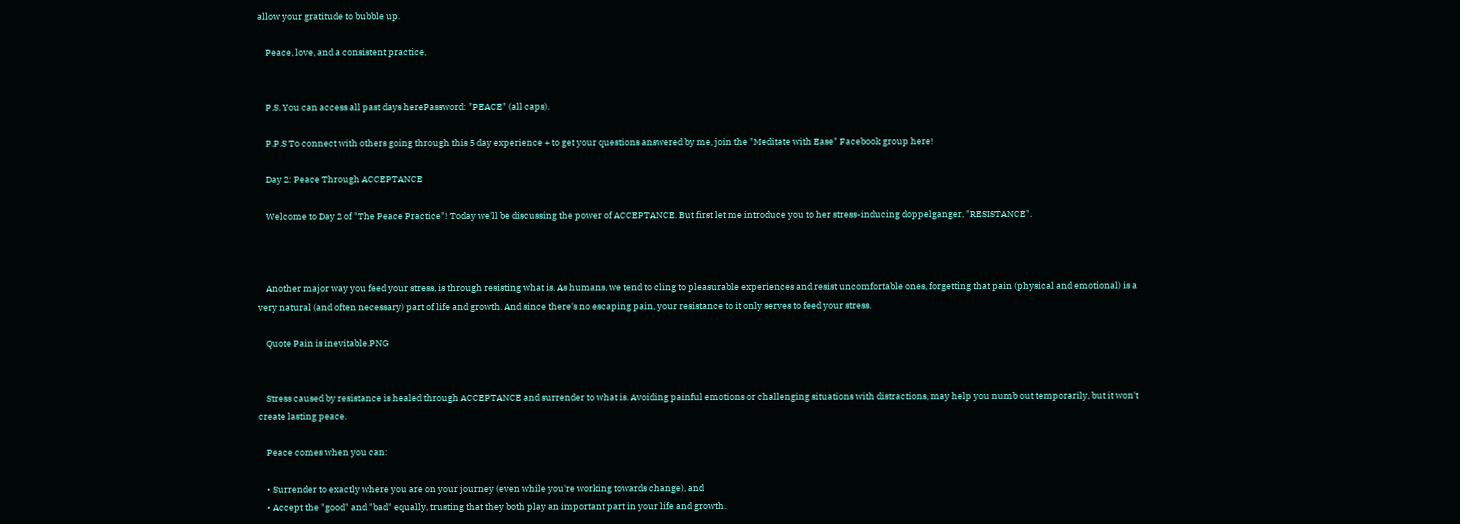allow your gratitude to bubble up.

    Peace, love, and a consistent practice,


    P.S. You can access all past days herePassword: "PEACE" (all caps).

    P.P.S To connect with others going through this 5 day experience + to get your questions answered by me, join the "Meditate with Ease" Facebook group here!

    Day 2: Peace Through ACCEPTANCE

    Welcome to Day 2 of "The Peace Practice"! Today we'll be discussing the power of ACCEPTANCE. But first let me introduce you to her stress-inducing doppelganger, "RESISTANCE".



    Another major way you feed your stress, is through resisting what is. As humans, we tend to cling to pleasurable experiences and resist uncomfortable ones, forgetting that pain (physical and emotional) is a very natural (and often necessary) part of life and growth. And since there's no escaping pain, your resistance to it only serves to feed your stress.

    Quote Pain is inevitable.PNG


    Stress caused by resistance is healed through ACCEPTANCE and surrender to what is. Avoiding painful emotions or challenging situations with distractions, may help you numb out temporarily, but it won't create lasting peace.

    Peace comes when you can:

    • Surrender to exactly where you are on your journey (even while you're working towards change), and
    • Accept the "good" and "bad" equally, trusting that they both play an important part in your life and growth.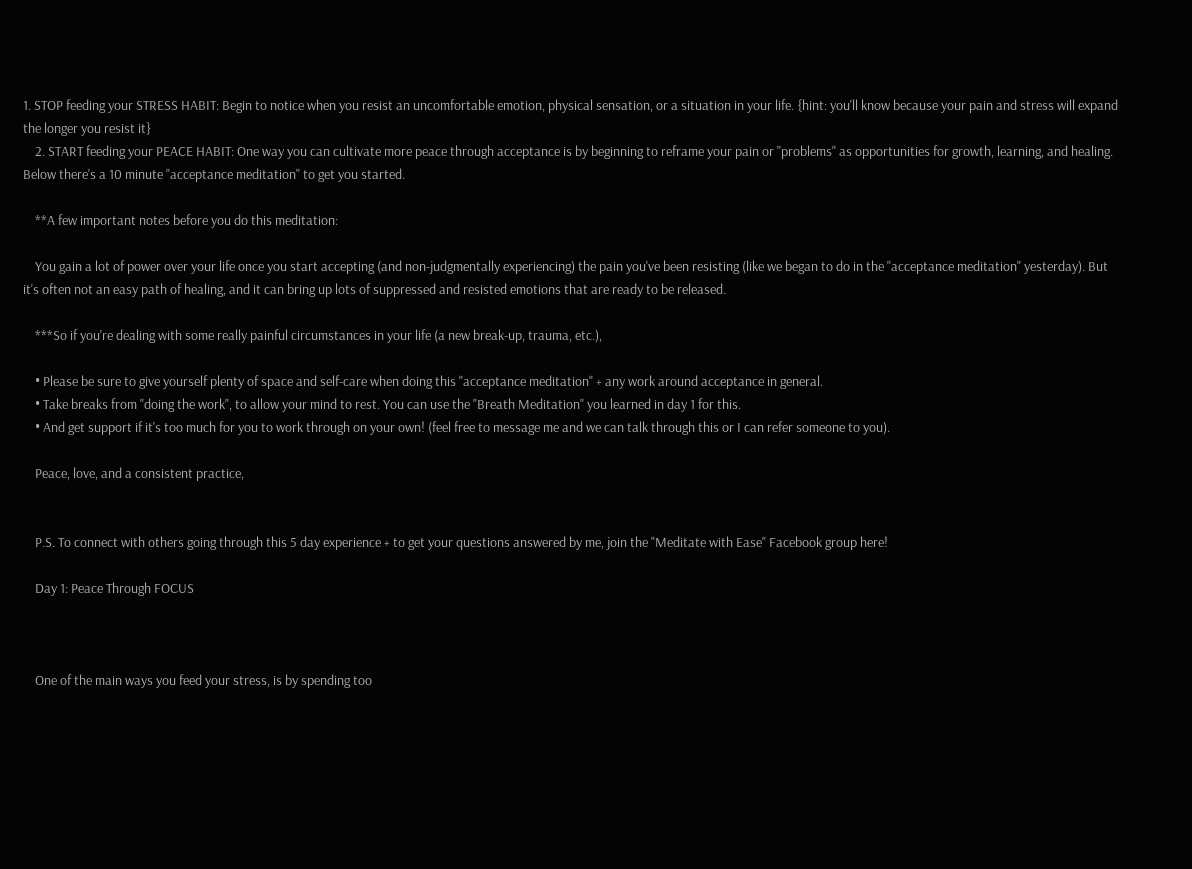1. STOP feeding your STRESS HABIT: Begin to notice when you resist an uncomfortable emotion, physical sensation, or a situation in your life. {hint: you'll know because your pain and stress will expand the longer you resist it}
    2. START feeding your PEACE HABIT: One way you can cultivate more peace through acceptance is by beginning to reframe your pain or "problems" as opportunities for growth, learning, and healing. Below there's a 10 minute "acceptance meditation" to get you started.

    **A few important notes before you do this meditation:

    You gain a lot of power over your life once you start accepting (and non-judgmentally experiencing) the pain you've been resisting (like we began to do in the "acceptance meditation" yesterday). But it's often not an easy path of healing, and it can bring up lots of suppressed and resisted emotions that are ready to be released.

    ***So if you're dealing with some really painful circumstances in your life (a new break-up, trauma, etc.),

    • Please be sure to give yourself plenty of space and self-care when doing this "acceptance meditation" + any work around acceptance in general.
    • Take breaks from "doing the work", to allow your mind to rest. You can use the "Breath Meditation" you learned in day 1 for this.
    • And get support if it's too much for you to work through on your own! (feel free to message me and we can talk through this or I can refer someone to you).

    Peace, love, and a consistent practice,


    P.S. To connect with others going through this 5 day experience + to get your questions answered by me, join the "Meditate with Ease" Facebook group here!

    Day 1: Peace Through FOCUS



    One of the main ways you feed your stress, is by spending too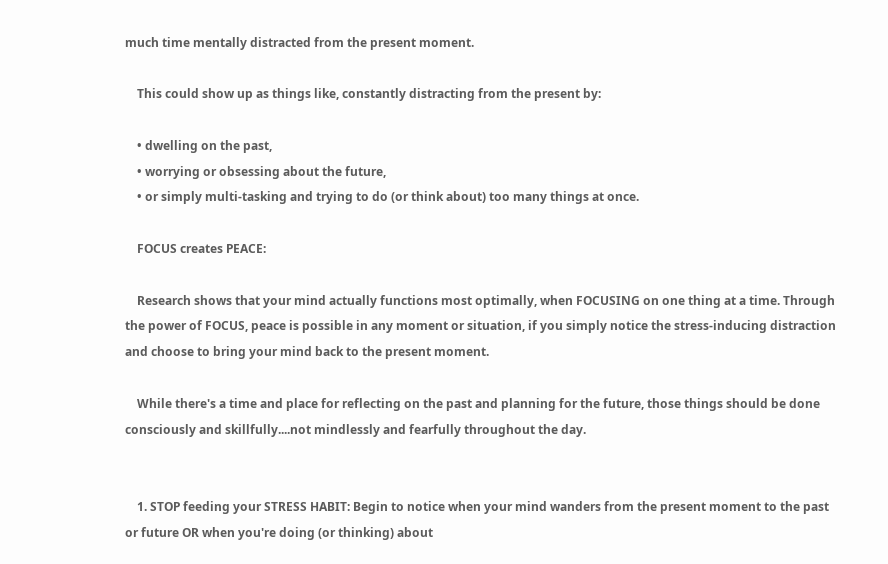much time mentally distracted from the present moment.

    This could show up as things like, constantly distracting from the present by:

    • dwelling on the past,
    • worrying or obsessing about the future,
    • or simply multi-tasking and trying to do (or think about) too many things at once.

    FOCUS creates PEACE:

    Research shows that your mind actually functions most optimally, when FOCUSING on one thing at a time. Through the power of FOCUS, peace is possible in any moment or situation, if you simply notice the stress-inducing distraction and choose to bring your mind back to the present moment.

    While there's a time and place for reflecting on the past and planning for the future, those things should be done consciously and skillfully....not mindlessly and fearfully throughout the day.


    1. STOP feeding your STRESS HABIT: Begin to notice when your mind wanders from the present moment to the past or future OR when you're doing (or thinking) about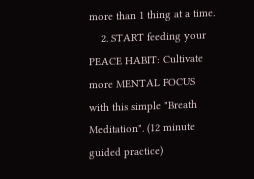more than 1 thing at a time.
    2. START feeding your PEACE HABIT: Cultivate more MENTAL FOCUS with this simple "Breath Meditation". (12 minute guided practice)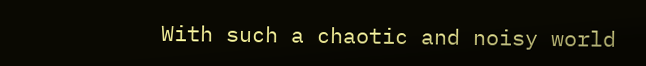With such a chaotic and noisy world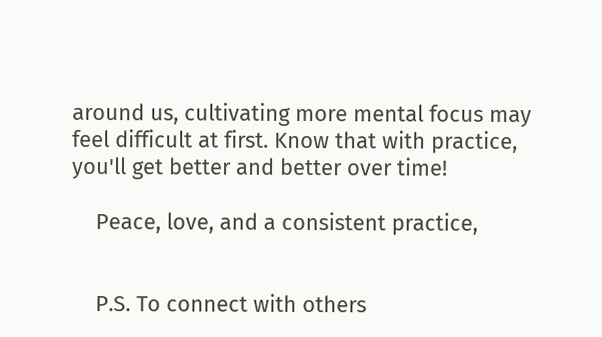around us, cultivating more mental focus may feel difficult at first. Know that with practice, you'll get better and better over time!

    Peace, love, and a consistent practice,


    P.S. To connect with others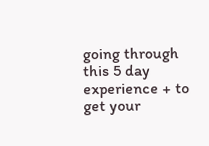going through this 5 day experience + to get your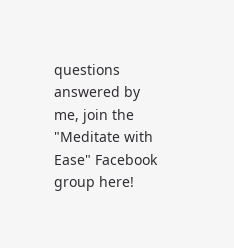questions answered by me, join the "Meditate with Ease" Facebook group here!